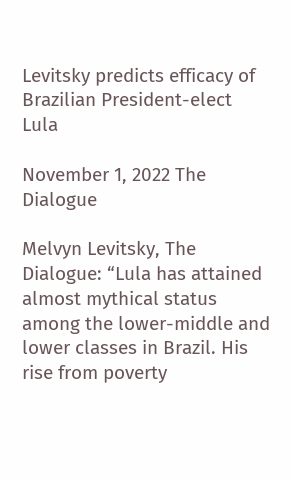Levitsky predicts efficacy of Brazilian President-elect Lula

November 1, 2022 The Dialogue

Melvyn Levitsky, The Dialogue: “Lula has attained almost mythical status among the lower-middle and lower classes in Brazil. His rise from poverty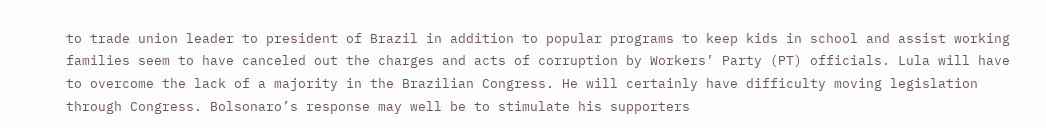to trade union leader to president of Brazil in addition to popular programs to keep kids in school and assist working families seem to have canceled out the charges and acts of corruption by Workers’ Party (PT) officials. Lula will have to overcome the lack of a majority in the Brazilian Congress. He will certainly have difficulty moving legislation through Congress. Bolsonaro’s response may well be to stimulate his supporters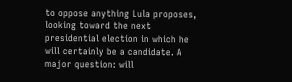to oppose anything Lula proposes, looking toward the next presidential election in which he will certainly be a candidate. A major question: will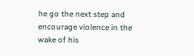he go the next step and encourage violence in the wake of his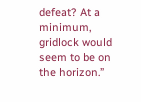defeat? At a minimum, gridlock would seem to be on the horizon.”